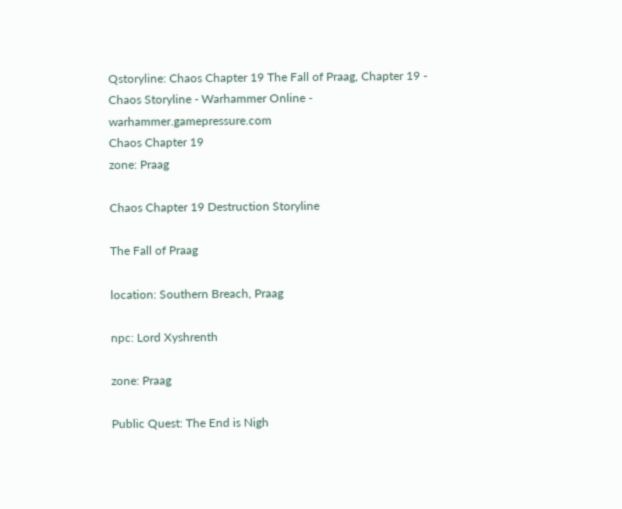Qstoryline: Chaos Chapter 19 The Fall of Praag, Chapter 19 - Chaos Storyline - Warhammer Online - warhammer.gamepressure.com
Chaos Chapter 19
zone: Praag

Chaos Chapter 19 Destruction Storyline

The Fall of Praag

location: Southern Breach, Praag

npc: Lord Xyshrenth

zone: Praag

Public Quest: The End is Nigh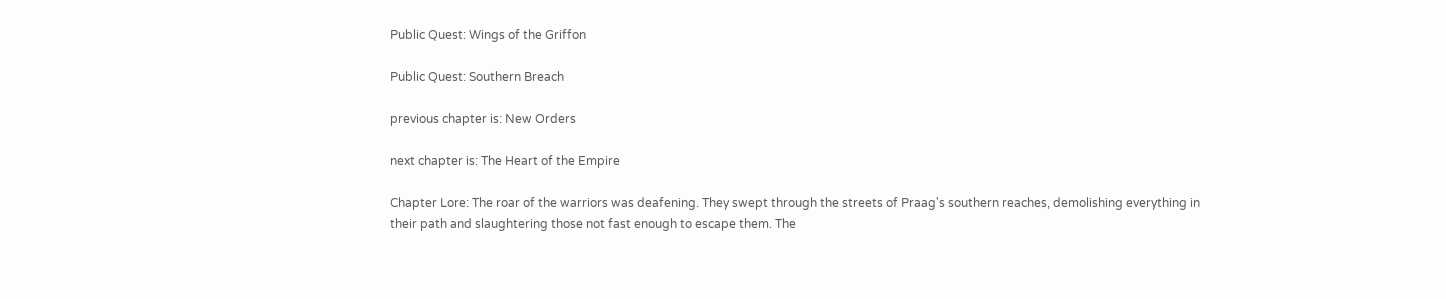Public Quest: Wings of the Griffon

Public Quest: Southern Breach

previous chapter is: New Orders

next chapter is: The Heart of the Empire

Chapter Lore: The roar of the warriors was deafening. They swept through the streets of Praag's southern reaches, demolishing everything in their path and slaughtering those not fast enough to escape them. The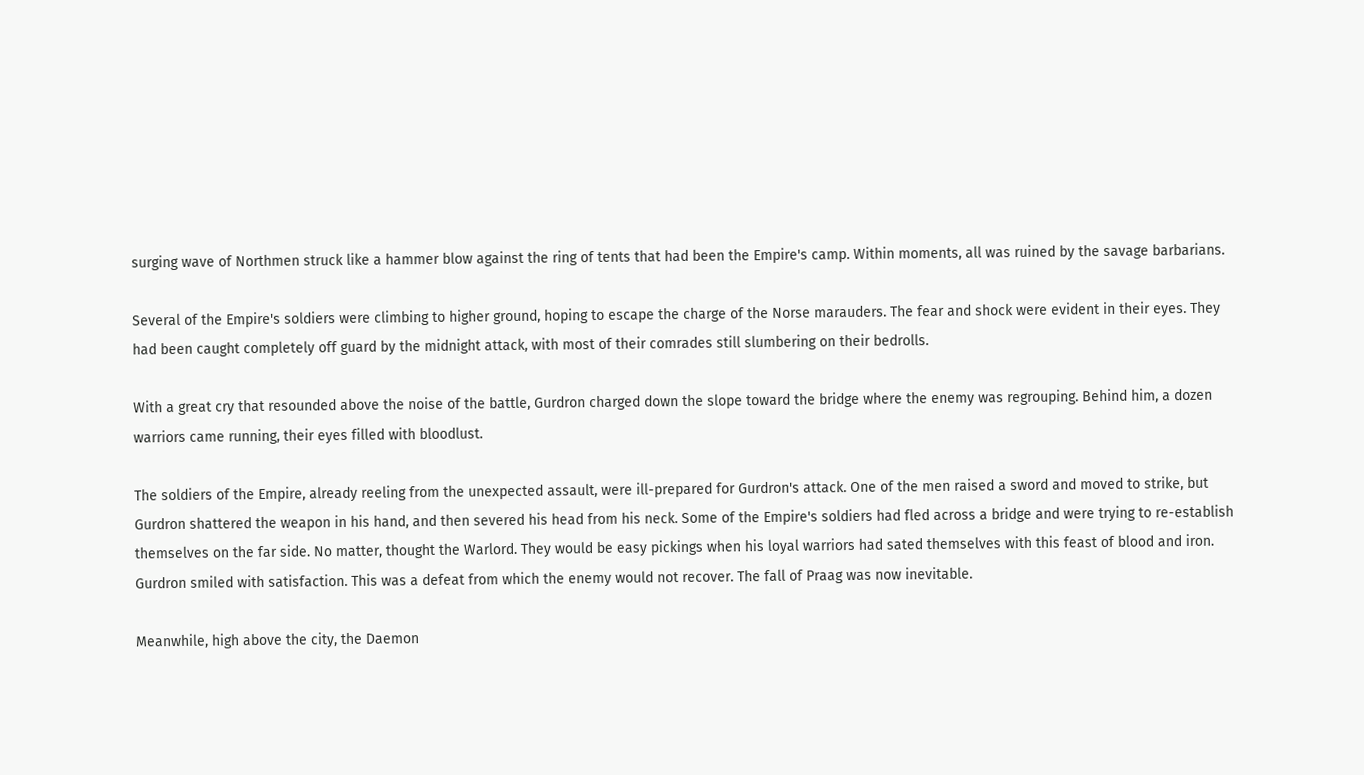surging wave of Northmen struck like a hammer blow against the ring of tents that had been the Empire's camp. Within moments, all was ruined by the savage barbarians.

Several of the Empire's soldiers were climbing to higher ground, hoping to escape the charge of the Norse marauders. The fear and shock were evident in their eyes. They had been caught completely off guard by the midnight attack, with most of their comrades still slumbering on their bedrolls.

With a great cry that resounded above the noise of the battle, Gurdron charged down the slope toward the bridge where the enemy was regrouping. Behind him, a dozen warriors came running, their eyes filled with bloodlust.

The soldiers of the Empire, already reeling from the unexpected assault, were ill-prepared for Gurdron's attack. One of the men raised a sword and moved to strike, but Gurdron shattered the weapon in his hand, and then severed his head from his neck. Some of the Empire's soldiers had fled across a bridge and were trying to re-establish themselves on the far side. No matter, thought the Warlord. They would be easy pickings when his loyal warriors had sated themselves with this feast of blood and iron. Gurdron smiled with satisfaction. This was a defeat from which the enemy would not recover. The fall of Praag was now inevitable.

Meanwhile, high above the city, the Daemon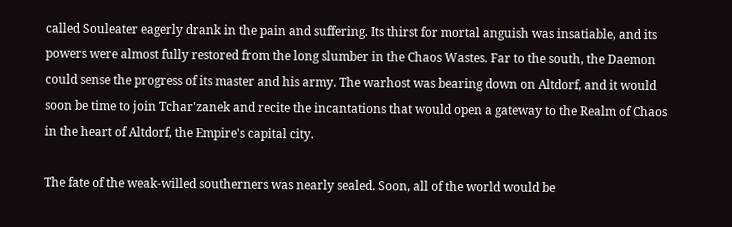called Souleater eagerly drank in the pain and suffering. Its thirst for mortal anguish was insatiable, and its powers were almost fully restored from the long slumber in the Chaos Wastes. Far to the south, the Daemon could sense the progress of its master and his army. The warhost was bearing down on Altdorf, and it would soon be time to join Tchar'zanek and recite the incantations that would open a gateway to the Realm of Chaos in the heart of Altdorf, the Empire's capital city.

The fate of the weak-willed southerners was nearly sealed. Soon, all of the world would be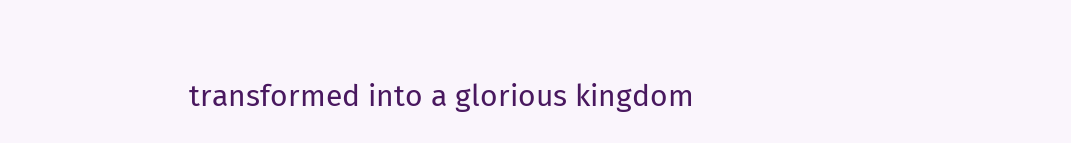transformed into a glorious kingdom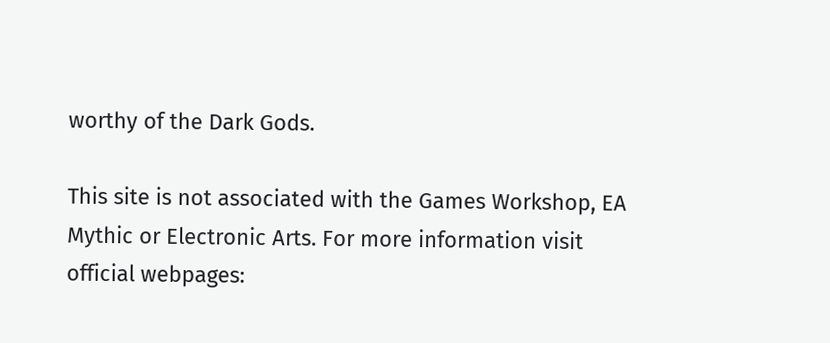worthy of the Dark Gods.

This site is not associated with the Games Workshop, EA Mythic or Electronic Arts. For more information visit official webpages: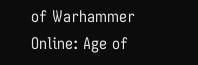of Warhammer Online: Age of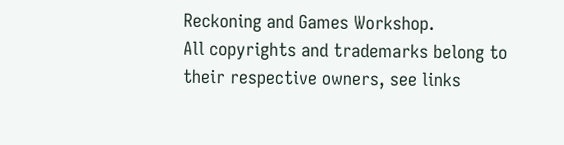Reckoning and Games Workshop.
All copyrights and trademarks belong to their respective owners, see links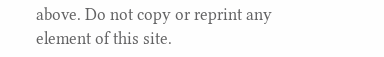above. Do not copy or reprint any element of this site.